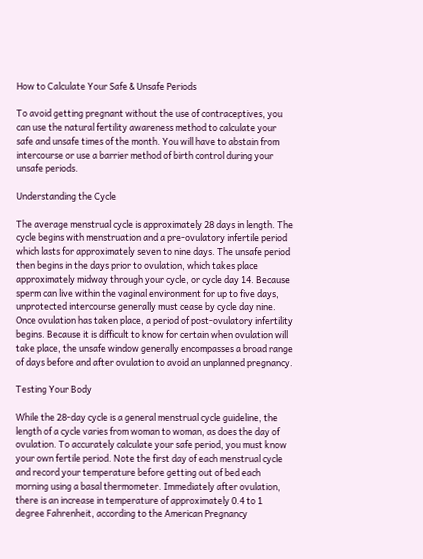How to Calculate Your Safe & Unsafe Periods

To avoid getting pregnant without the use of contraceptives, you can use the natural fertility awareness method to calculate your safe and unsafe times of the month. You will have to abstain from intercourse or use a barrier method of birth control during your unsafe periods.

Understanding the Cycle

The average menstrual cycle is approximately 28 days in length. The cycle begins with menstruation and a pre-ovulatory infertile period which lasts for approximately seven to nine days. The unsafe period then begins in the days prior to ovulation, which takes place approximately midway through your cycle, or cycle day 14. Because sperm can live within the vaginal environment for up to five days, unprotected intercourse generally must cease by cycle day nine. Once ovulation has taken place, a period of post-ovulatory infertility begins. Because it is difficult to know for certain when ovulation will take place, the unsafe window generally encompasses a broad range of days before and after ovulation to avoid an unplanned pregnancy.

Testing Your Body

While the 28-day cycle is a general menstrual cycle guideline, the length of a cycle varies from woman to woman, as does the day of ovulation. To accurately calculate your safe period, you must know your own fertile period. Note the first day of each menstrual cycle and record your temperature before getting out of bed each morning using a basal thermometer. Immediately after ovulation, there is an increase in temperature of approximately 0.4 to 1 degree Fahrenheit, according to the American Pregnancy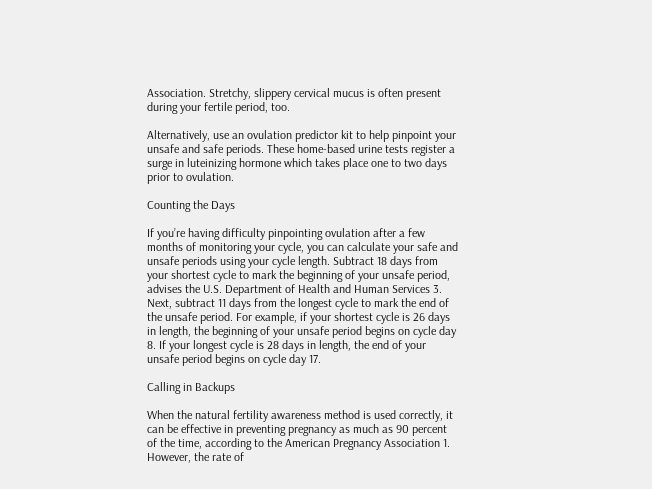Association. Stretchy, slippery cervical mucus is often present during your fertile period, too.

Alternatively, use an ovulation predictor kit to help pinpoint your unsafe and safe periods. These home-based urine tests register a surge in luteinizing hormone which takes place one to two days prior to ovulation.

Counting the Days

If you’re having difficulty pinpointing ovulation after a few months of monitoring your cycle, you can calculate your safe and unsafe periods using your cycle length. Subtract 18 days from your shortest cycle to mark the beginning of your unsafe period, advises the U.S. Department of Health and Human Services 3. Next, subtract 11 days from the longest cycle to mark the end of the unsafe period. For example, if your shortest cycle is 26 days in length, the beginning of your unsafe period begins on cycle day 8. If your longest cycle is 28 days in length, the end of your unsafe period begins on cycle day 17.

Calling in Backups

When the natural fertility awareness method is used correctly, it can be effective in preventing pregnancy as much as 90 percent of the time, according to the American Pregnancy Association 1. However, the rate of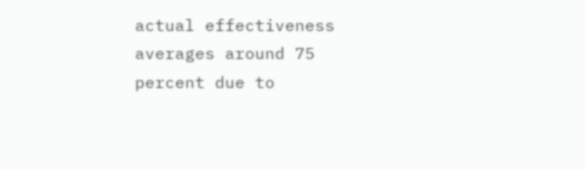actual effectiveness averages around 75 percent due to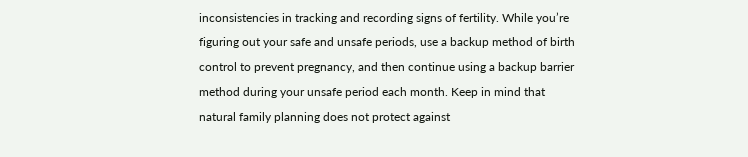inconsistencies in tracking and recording signs of fertility. While you’re figuring out your safe and unsafe periods, use a backup method of birth control to prevent pregnancy, and then continue using a backup barrier method during your unsafe period each month. Keep in mind that natural family planning does not protect against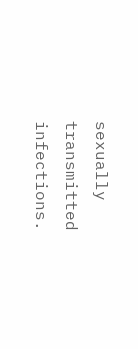sexually transmitted infections.